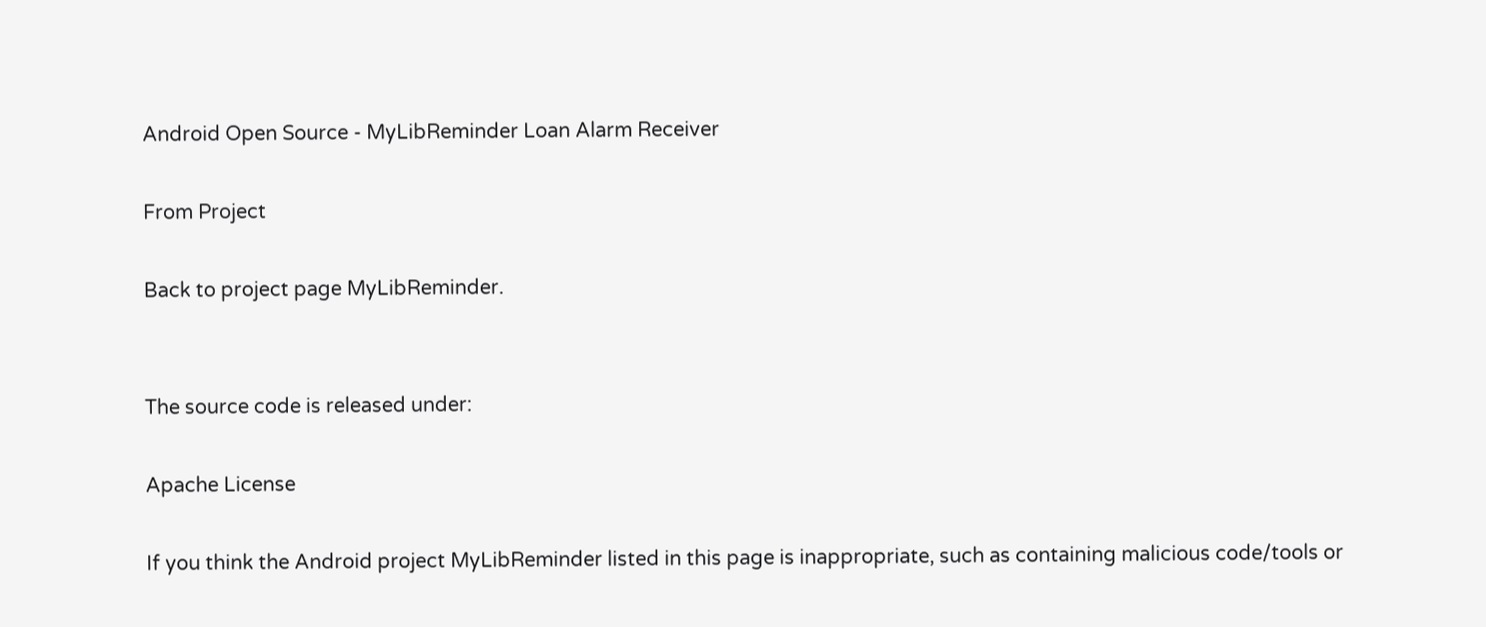Android Open Source - MyLibReminder Loan Alarm Receiver

From Project

Back to project page MyLibReminder.


The source code is released under:

Apache License

If you think the Android project MyLibReminder listed in this page is inappropriate, such as containing malicious code/tools or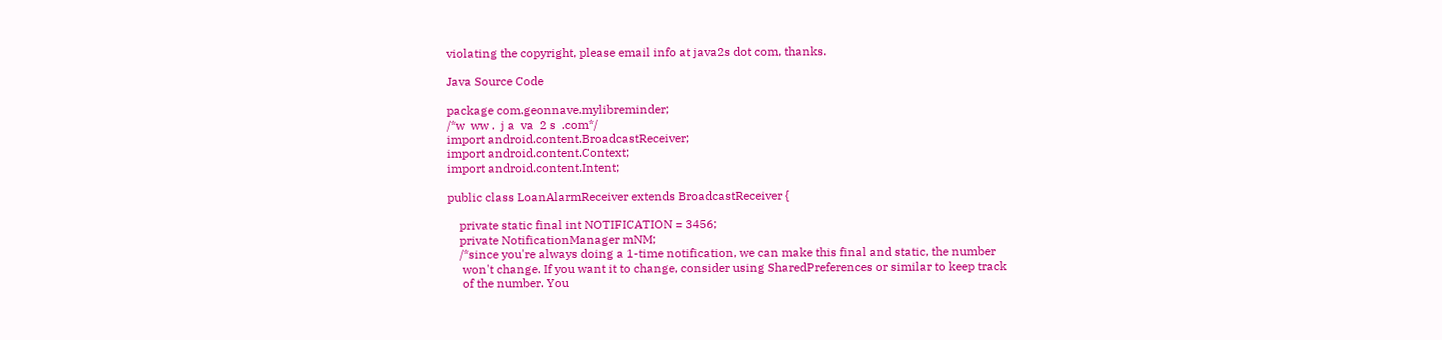violating the copyright, please email info at java2s dot com, thanks.

Java Source Code

package com.geonnave.mylibreminder;
/*w  ww .  j a  va  2 s  .com*/
import android.content.BroadcastReceiver;
import android.content.Context;
import android.content.Intent;

public class LoanAlarmReceiver extends BroadcastReceiver {

    private static final int NOTIFICATION = 3456;
    private NotificationManager mNM;
    /*since you're always doing a 1-time notification, we can make this final and static, the number
     won't change. If you want it to change, consider using SharedPreferences or similar to keep track
     of the number. You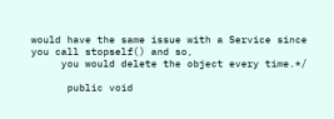would have the same issue with a Service since you call stopself() and so,
     you would delete the object every time.*/

      public void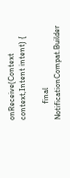onReceive(Context context,Intent intent) {

        final NotificationCompat.Builder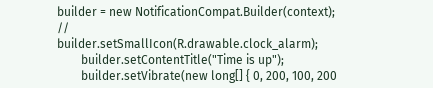builder = new NotificationCompat.Builder(context);
//        builder.setSmallIcon(R.drawable.clock_alarm);
        builder.setContentTitle("Time is up");
        builder.setVibrate(new long[] { 0, 200, 100, 200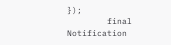});
        final Notification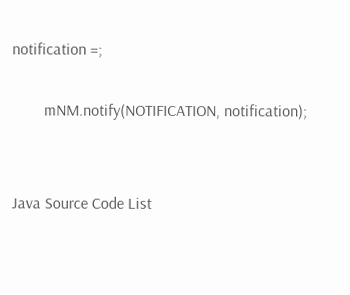notification =;

        mNM.notify(NOTIFICATION, notification);


Java Source Code List